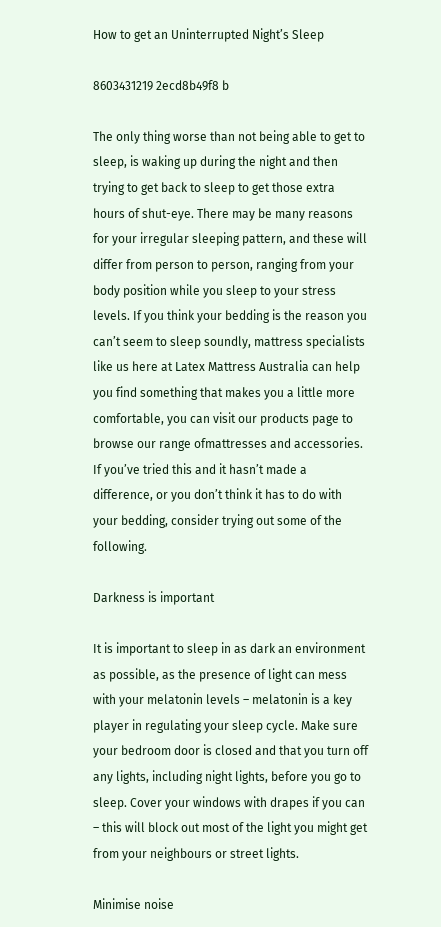How to get an Uninterrupted Night’s Sleep

8603431219 2ecd8b49f8 b

The only thing worse than not being able to get to sleep, is waking up during the night and then trying to get back to sleep to get those extra hours of shut-eye. There may be many reasons for your irregular sleeping pattern, and these will differ from person to person, ranging from your body position while you sleep to your stress levels. If you think your bedding is the reason you can’t seem to sleep soundly, mattress specialists like us here at Latex Mattress Australia can help you find something that makes you a little more comfortable, you can visit our products page to browse our range ofmattresses and accessories. If you’ve tried this and it hasn’t made a difference, or you don’t think it has to do with your bedding, consider trying out some of the following.

Darkness is important

It is important to sleep in as dark an environment as possible, as the presence of light can mess with your melatonin levels – melatonin is a key player in regulating your sleep cycle. Make sure your bedroom door is closed and that you turn off any lights, including night lights, before you go to sleep. Cover your windows with drapes if you can – this will block out most of the light you might get from your neighbours or street lights.

Minimise noise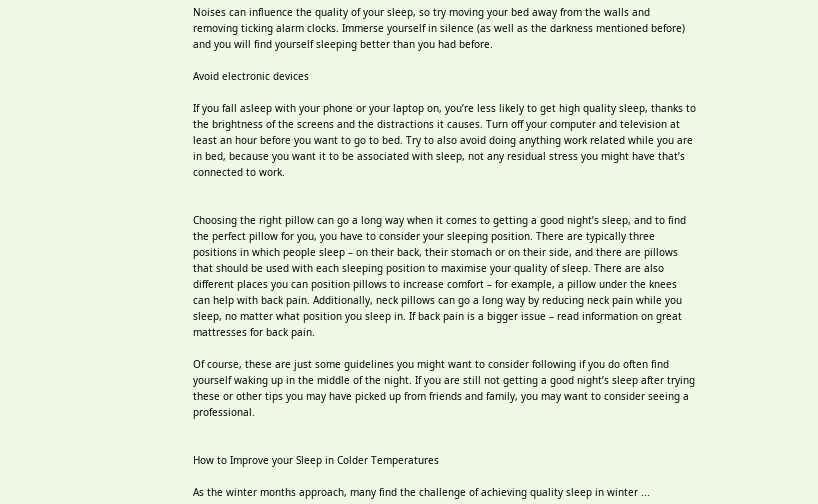Noises can influence the quality of your sleep, so try moving your bed away from the walls and removing ticking alarm clocks. Immerse yourself in silence (as well as the darkness mentioned before) and you will find yourself sleeping better than you had before.

Avoid electronic devices

If you fall asleep with your phone or your laptop on, you’re less likely to get high quality sleep, thanks to the brightness of the screens and the distractions it causes. Turn off your computer and television at least an hour before you want to go to bed. Try to also avoid doing anything work related while you are in bed, because you want it to be associated with sleep, not any residual stress you might have that’s connected to work.


Choosing the right pillow can go a long way when it comes to getting a good night’s sleep, and to find the perfect pillow for you, you have to consider your sleeping position. There are typically three positions in which people sleep – on their back, their stomach or on their side, and there are pillows that should be used with each sleeping position to maximise your quality of sleep. There are also different places you can position pillows to increase comfort – for example, a pillow under the knees can help with back pain. Additionally, neck pillows can go a long way by reducing neck pain while you sleep, no matter what position you sleep in. If back pain is a bigger issue – read information on great mattresses for back pain.

Of course, these are just some guidelines you might want to consider following if you do often find yourself waking up in the middle of the night. If you are still not getting a good night’s sleep after trying these or other tips you may have picked up from friends and family, you may want to consider seeing a professional.


How to Improve your Sleep in Colder Temperatures

As the winter months approach, many find the challenge of achieving quality sleep in winter ...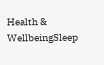Health & WellbeingSleep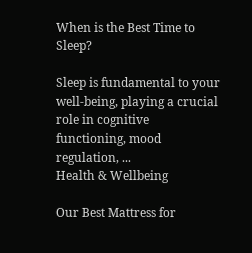When is the Best Time to Sleep?

Sleep is fundamental to your well-being, playing a crucial role in cognitive functioning, mood regulation, ...
Health & Wellbeing

Our Best Mattress for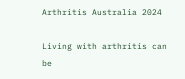Arthritis Australia 2024

Living with arthritis can be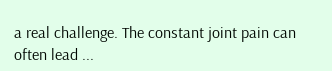a real challenge. The constant joint pain can often lead ...